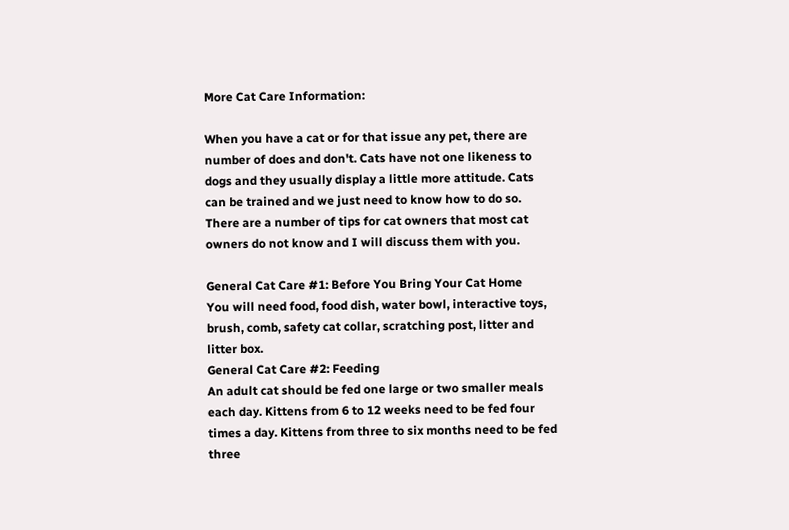More Cat Care Information:

When you have a cat or for that issue any pet, there are number of does and don't. Cats have not one likeness to dogs and they usually display a little more attitude. Cats can be trained and we just need to know how to do so. There are a number of tips for cat owners that most cat owners do not know and I will discuss them with you.

General Cat Care #1: Before You Bring Your Cat Home
You will need food, food dish, water bowl, interactive toys, brush, comb, safety cat collar, scratching post, litter and litter box.
General Cat Care #2: Feeding
An adult cat should be fed one large or two smaller meals each day. Kittens from 6 to 12 weeks need to be fed four times a day. Kittens from three to six months need to be fed three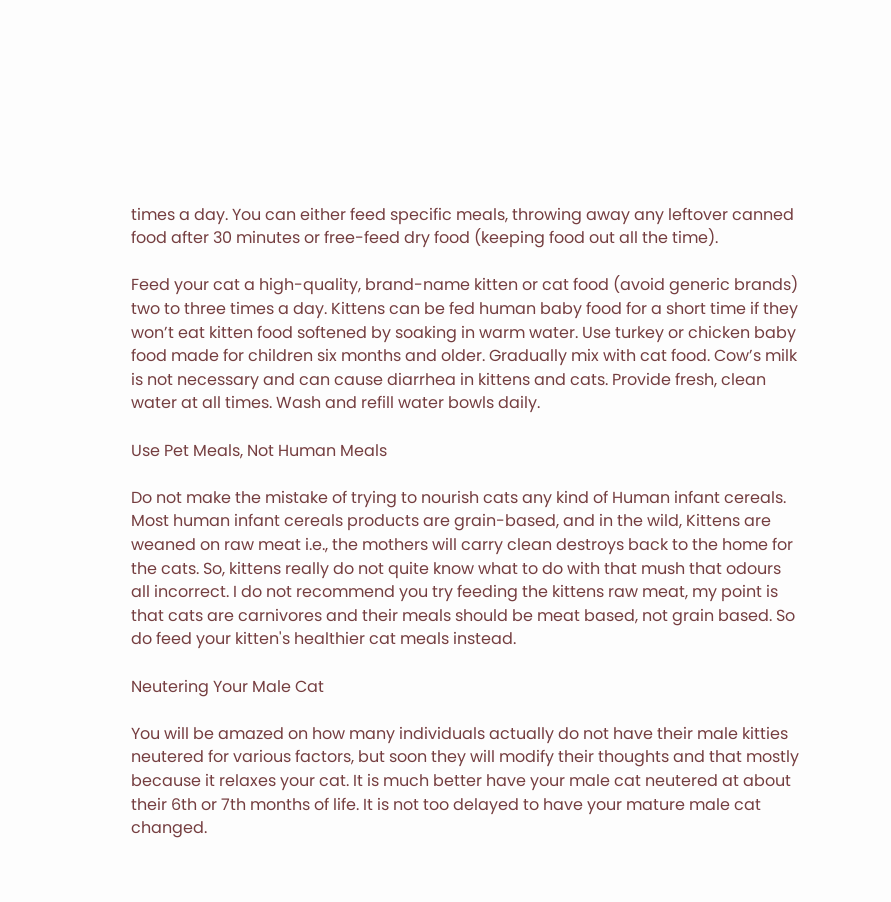times a day. You can either feed specific meals, throwing away any leftover canned food after 30 minutes or free-feed dry food (keeping food out all the time).

Feed your cat a high-quality, brand-name kitten or cat food (avoid generic brands) two to three times a day. Kittens can be fed human baby food for a short time if they won’t eat kitten food softened by soaking in warm water. Use turkey or chicken baby food made for children six months and older. Gradually mix with cat food. Cow’s milk is not necessary and can cause diarrhea in kittens and cats. Provide fresh, clean water at all times. Wash and refill water bowls daily.

Use Pet Meals, Not Human Meals

Do not make the mistake of trying to nourish cats any kind of Human infant cereals. Most human infant cereals products are grain-based, and in the wild, Kittens are weaned on raw meat i.e., the mothers will carry clean destroys back to the home for the cats. So, kittens really do not quite know what to do with that mush that odours all incorrect. I do not recommend you try feeding the kittens raw meat, my point is that cats are carnivores and their meals should be meat based, not grain based. So do feed your kitten's healthier cat meals instead.

Neutering Your Male Cat

You will be amazed on how many individuals actually do not have their male kitties neutered for various factors, but soon they will modify their thoughts and that mostly because it relaxes your cat. It is much better have your male cat neutered at about their 6th or 7th months of life. It is not too delayed to have your mature male cat changed.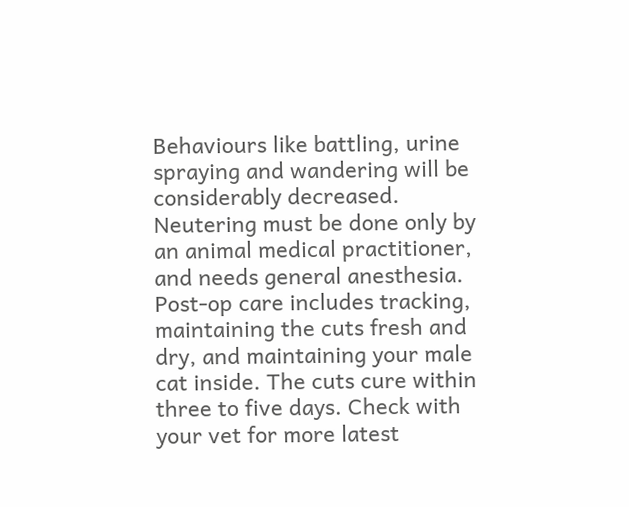Behaviours like battling, urine spraying and wandering will be considerably decreased. Neutering must be done only by an animal medical practitioner, and needs general anesthesia. Post-op care includes tracking, maintaining the cuts fresh and dry, and maintaining your male cat inside. The cuts cure within three to five days. Check with your vet for more latest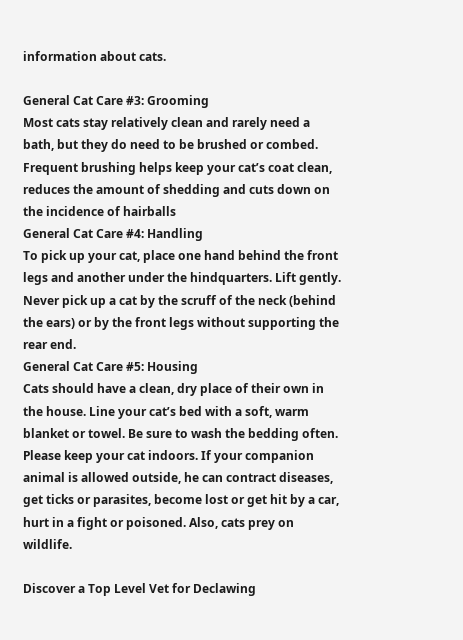information about cats.

General Cat Care #3: Grooming
Most cats stay relatively clean and rarely need a bath, but they do need to be brushed or combed. Frequent brushing helps keep your cat’s coat clean, reduces the amount of shedding and cuts down on the incidence of hairballs
General Cat Care #4: Handling
To pick up your cat, place one hand behind the front legs and another under the hindquarters. Lift gently. Never pick up a cat by the scruff of the neck (behind the ears) or by the front legs without supporting the rear end.
General Cat Care #5: Housing
Cats should have a clean, dry place of their own in the house. Line your cat’s bed with a soft, warm blanket or towel. Be sure to wash the bedding often. Please keep your cat indoors. If your companion animal is allowed outside, he can contract diseases, get ticks or parasites, become lost or get hit by a car, hurt in a fight or poisoned. Also, cats prey on wildlife.

Discover a Top Level Vet for Declawing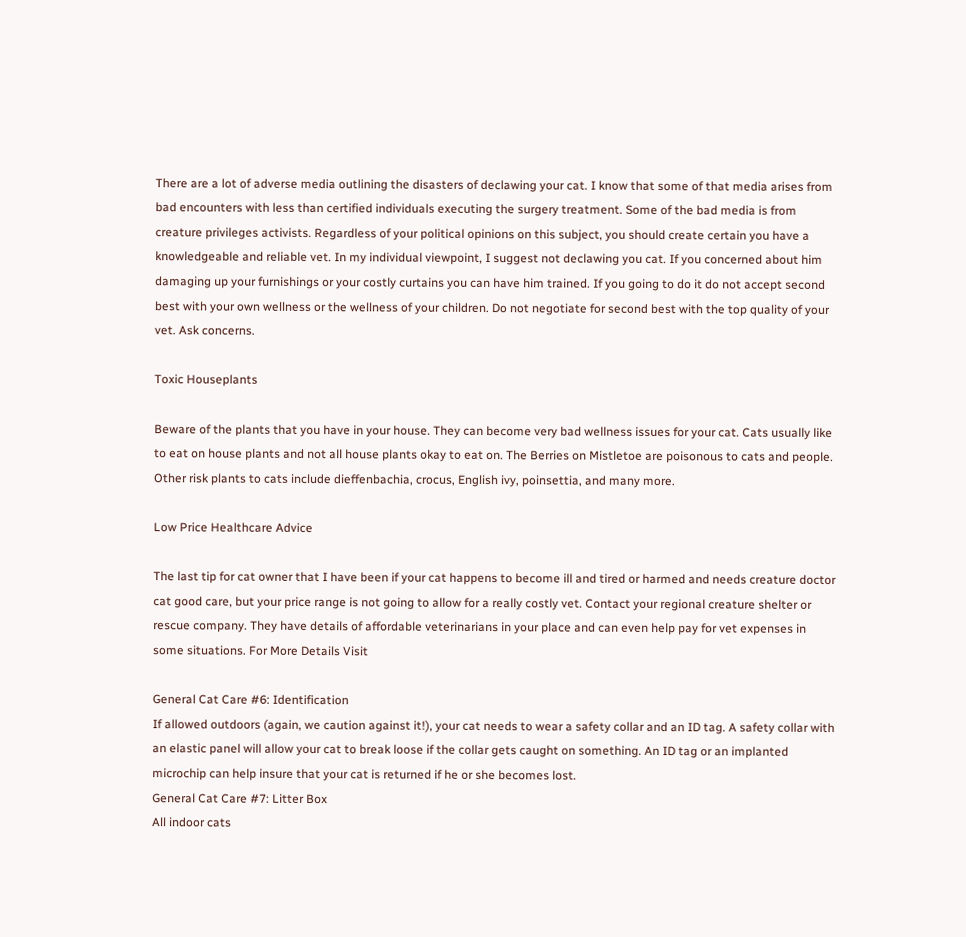There are a lot of adverse media outlining the disasters of declawing your cat. I know that some of that media arises from bad encounters with less than certified individuals executing the surgery treatment. Some of the bad media is from creature privileges activists. Regardless of your political opinions on this subject, you should create certain you have a knowledgeable and reliable vet. In my individual viewpoint, I suggest not declawing you cat. If you concerned about him damaging up your furnishings or your costly curtains you can have him trained. If you going to do it do not accept second best with your own wellness or the wellness of your children. Do not negotiate for second best with the top quality of your vet. Ask concerns.

Toxic Houseplants

Beware of the plants that you have in your house. They can become very bad wellness issues for your cat. Cats usually like to eat on house plants and not all house plants okay to eat on. The Berries on Mistletoe are poisonous to cats and people. Other risk plants to cats include dieffenbachia, crocus, English ivy, poinsettia, and many more.

Low Price Healthcare Advice

The last tip for cat owner that I have been if your cat happens to become ill and tired or harmed and needs creature doctor cat good care, but your price range is not going to allow for a really costly vet. Contact your regional creature shelter or rescue company. They have details of affordable veterinarians in your place and can even help pay for vet expenses in some situations. For More Details Visit

General Cat Care #6: Identification
If allowed outdoors (again, we caution against it!), your cat needs to wear a safety collar and an ID tag. A safety collar with an elastic panel will allow your cat to break loose if the collar gets caught on something. An ID tag or an implanted microchip can help insure that your cat is returned if he or she becomes lost.
General Cat Care #7: Litter Box
All indoor cats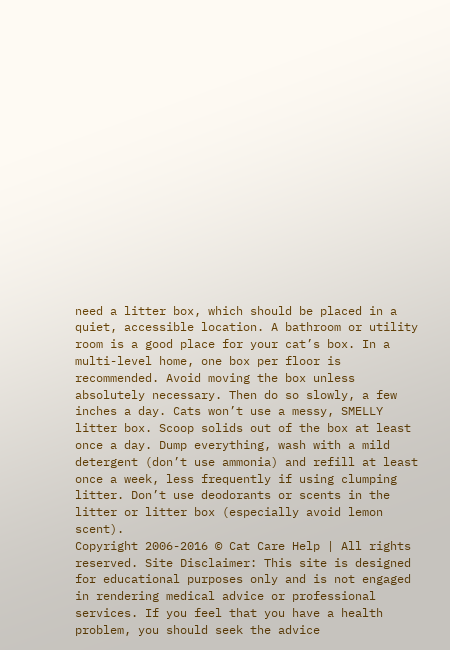need a litter box, which should be placed in a quiet, accessible location. A bathroom or utility room is a good place for your cat’s box. In a multi-level home, one box per floor is recommended. Avoid moving the box unless absolutely necessary. Then do so slowly, a few inches a day. Cats won’t use a messy, SMELLY litter box. Scoop solids out of the box at least once a day. Dump everything, wash with a mild detergent (don’t use ammonia) and refill at least once a week, less frequently if using clumping litter. Don’t use deodorants or scents in the litter or litter box (especially avoid lemon scent).
Copyright 2006-2016 © Cat Care Help | All rights reserved. Site Disclaimer: This site is designed for educational purposes only and is not engaged in rendering medical advice or professional services. If you feel that you have a health problem, you should seek the advice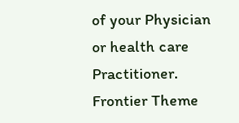of your Physician or health care Practitioner. Frontier Theme